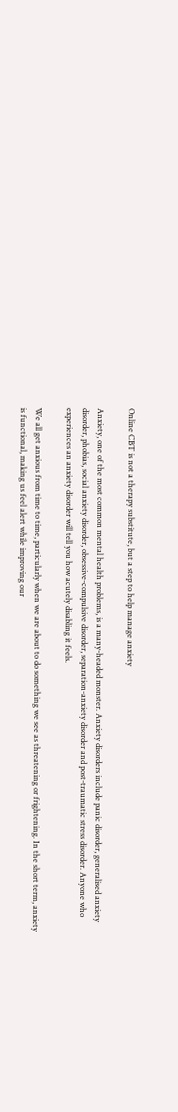Online CBT is not a therapy substitute, but a step to help manage anxiety

Anxiety, one of the most common mental health problems, is a many-headed monster. Anxiety disorders include panic disorder, generalised anxiety disorder, phobias, social anxiety disorder, obsessive-compulsive disorder, separation-anxiety disorder and post-traumatic stress disorder. Anyone who experiences an anxiety disorder will tell you how acutely disabling it feels.

We all get anxious from time to time, particularly when we are about to do something we see as threatening or frightening. In the short term, anxiety is functional, making us feel alert while improving our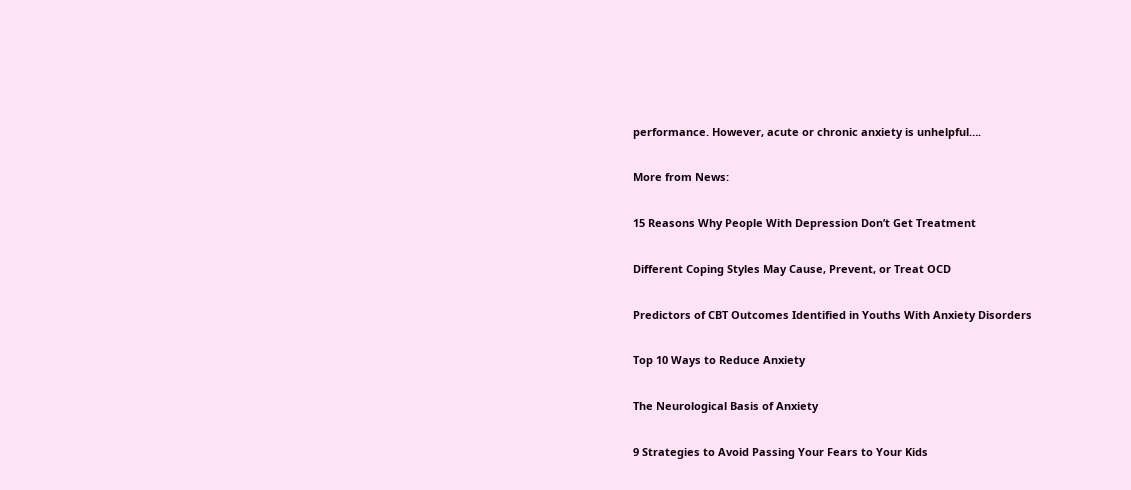performance. However, acute or chronic anxiety is unhelpful….

More from News:

15 Reasons Why People With Depression Don’t Get Treatment

Different Coping Styles May Cause, Prevent, or Treat OCD

Predictors of CBT Outcomes Identified in Youths With Anxiety Disorders

Top 10 Ways to Reduce Anxiety

The Neurological Basis of Anxiety

9 Strategies to Avoid Passing Your Fears to Your Kids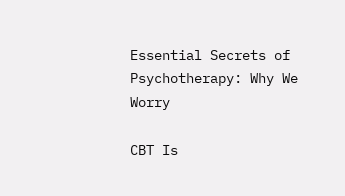Essential Secrets of Psychotherapy: Why We Worry

CBT Is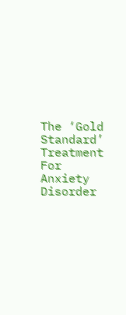The ‘Gold Standard’ Treatment For Anxiety Disorder